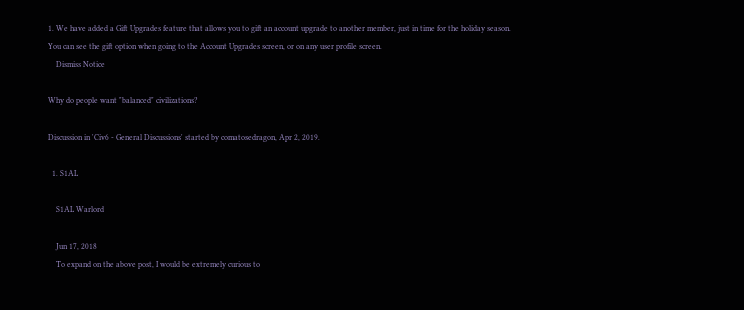1. We have added a Gift Upgrades feature that allows you to gift an account upgrade to another member, just in time for the holiday season. You can see the gift option when going to the Account Upgrades screen, or on any user profile screen.
    Dismiss Notice

Why do people want "balanced" civilizations?

Discussion in 'Civ6 - General Discussions' started by comatosedragon, Apr 2, 2019.

  1. S1AL

    S1AL Warlord

    Jun 17, 2018
    To expand on the above post, I would be extremely curious to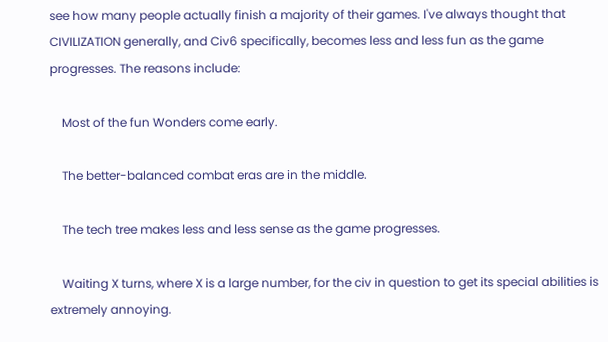see how many people actually finish a majority of their games. I've always thought that CIVILIZATION generally, and Civ6 specifically, becomes less and less fun as the game progresses. The reasons include:

    Most of the fun Wonders come early.

    The better-balanced combat eras are in the middle.

    The tech tree makes less and less sense as the game progresses.

    Waiting X turns, where X is a large number, for the civ in question to get its special abilities is extremely annoying.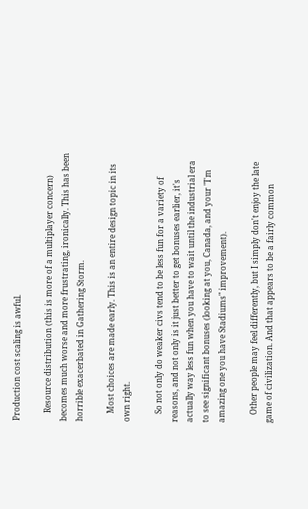Production cost scaling is awful.

    Resource distribution (this is more of a multiplayer concern) becomes much worse and more frustrating, ironically. This has been horrible exacerbated in Gathering Storm.

    Most choices are made early. This is an entire design topic in its own right.

    So not only do weaker civs tend to be less fun for a variety of reasons, and not only is it just better to get bonuses earlier, it's actually way less fun when you have to wait until the industrial era to see significant bonuses (looking at you, Canada, and your "I'm amazing one you have Stadiums" improvement).

    Other people may feel differently, but I simply don't enjoy the late game of civilization. And that appears to be a fairly common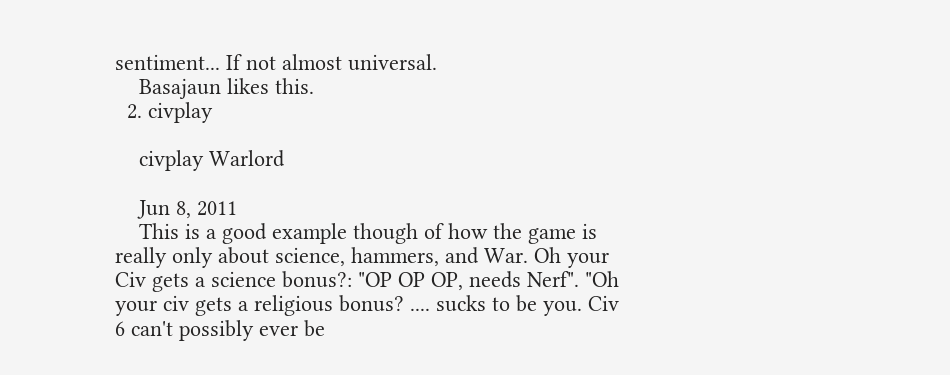sentiment... If not almost universal.
    Basajaun likes this.
  2. civplay

    civplay Warlord

    Jun 8, 2011
    This is a good example though of how the game is really only about science, hammers, and War. Oh your Civ gets a science bonus?: "OP OP OP, needs Nerf". "Oh your civ gets a religious bonus? .... sucks to be you. Civ 6 can't possibly ever be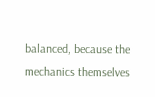balanced, because the mechanics themselves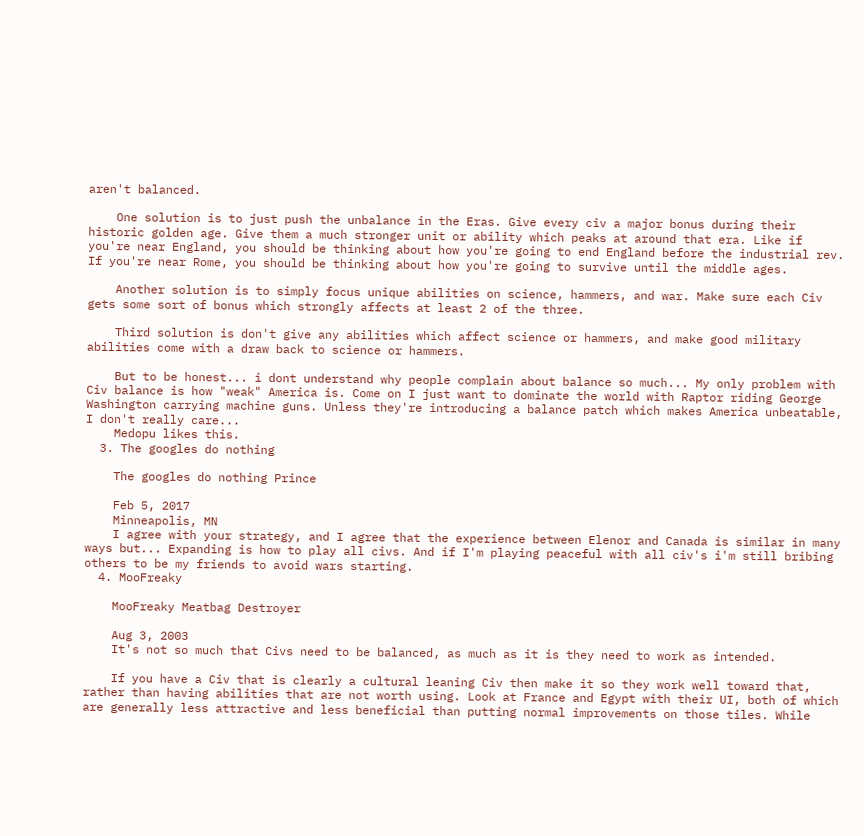aren't balanced.

    One solution is to just push the unbalance in the Eras. Give every civ a major bonus during their historic golden age. Give them a much stronger unit or ability which peaks at around that era. Like if you're near England, you should be thinking about how you're going to end England before the industrial rev. If you're near Rome, you should be thinking about how you're going to survive until the middle ages.

    Another solution is to simply focus unique abilities on science, hammers, and war. Make sure each Civ gets some sort of bonus which strongly affects at least 2 of the three.

    Third solution is don't give any abilities which affect science or hammers, and make good military abilities come with a draw back to science or hammers.

    But to be honest... i dont understand why people complain about balance so much... My only problem with Civ balance is how "weak" America is. Come on I just want to dominate the world with Raptor riding George Washington carrying machine guns. Unless they're introducing a balance patch which makes America unbeatable, I don't really care...
    Medopu likes this.
  3. The googles do nothing

    The googles do nothing Prince

    Feb 5, 2017
    Minneapolis, MN
    I agree with your strategy, and I agree that the experience between Elenor and Canada is similar in many ways but... Expanding is how to play all civs. And if I'm playing peaceful with all civ's i'm still bribing others to be my friends to avoid wars starting.
  4. MooFreaky

    MooFreaky Meatbag Destroyer

    Aug 3, 2003
    It's not so much that Civs need to be balanced, as much as it is they need to work as intended.

    If you have a Civ that is clearly a cultural leaning Civ then make it so they work well toward that, rather than having abilities that are not worth using. Look at France and Egypt with their UI, both of which are generally less attractive and less beneficial than putting normal improvements on those tiles. While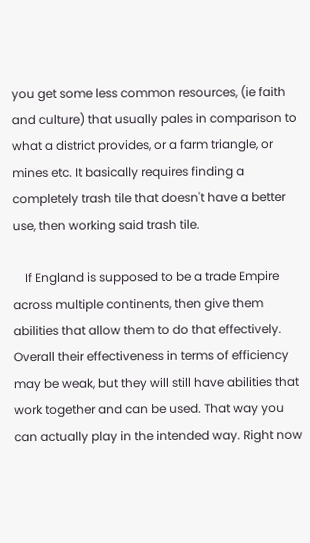you get some less common resources, (ie faith and culture) that usually pales in comparison to what a district provides, or a farm triangle, or mines etc. It basically requires finding a completely trash tile that doesn't have a better use, then working said trash tile.

    If England is supposed to be a trade Empire across multiple continents, then give them abilities that allow them to do that effectively. Overall their effectiveness in terms of efficiency may be weak, but they will still have abilities that work together and can be used. That way you can actually play in the intended way. Right now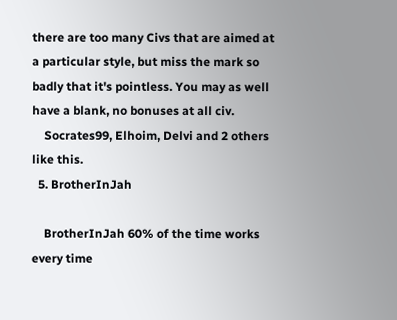there are too many Civs that are aimed at a particular style, but miss the mark so badly that it's pointless. You may as well have a blank, no bonuses at all civ.
    Socrates99, Elhoim, Delvi and 2 others like this.
  5. BrotherInJah

    BrotherInJah 60% of the time works every time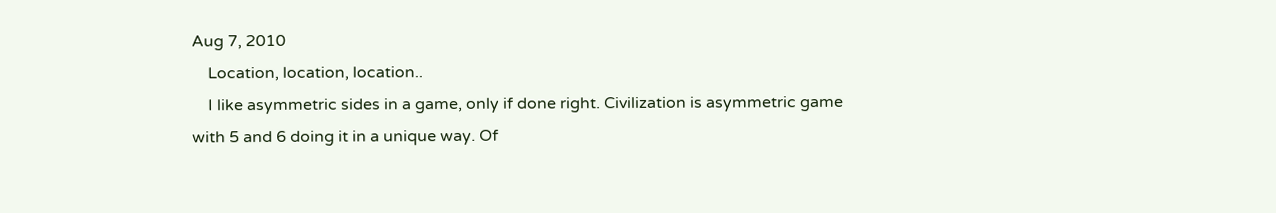Aug 7, 2010
    Location, location, location..
    I like asymmetric sides in a game, only if done right. Civilization is asymmetric game with 5 and 6 doing it in a unique way. Of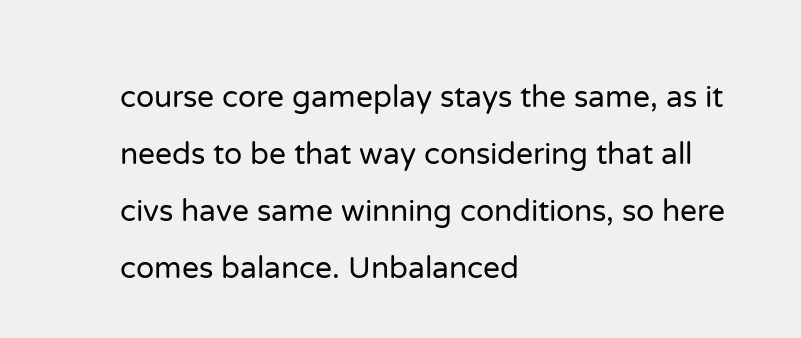course core gameplay stays the same, as it needs to be that way considering that all civs have same winning conditions, so here comes balance. Unbalanced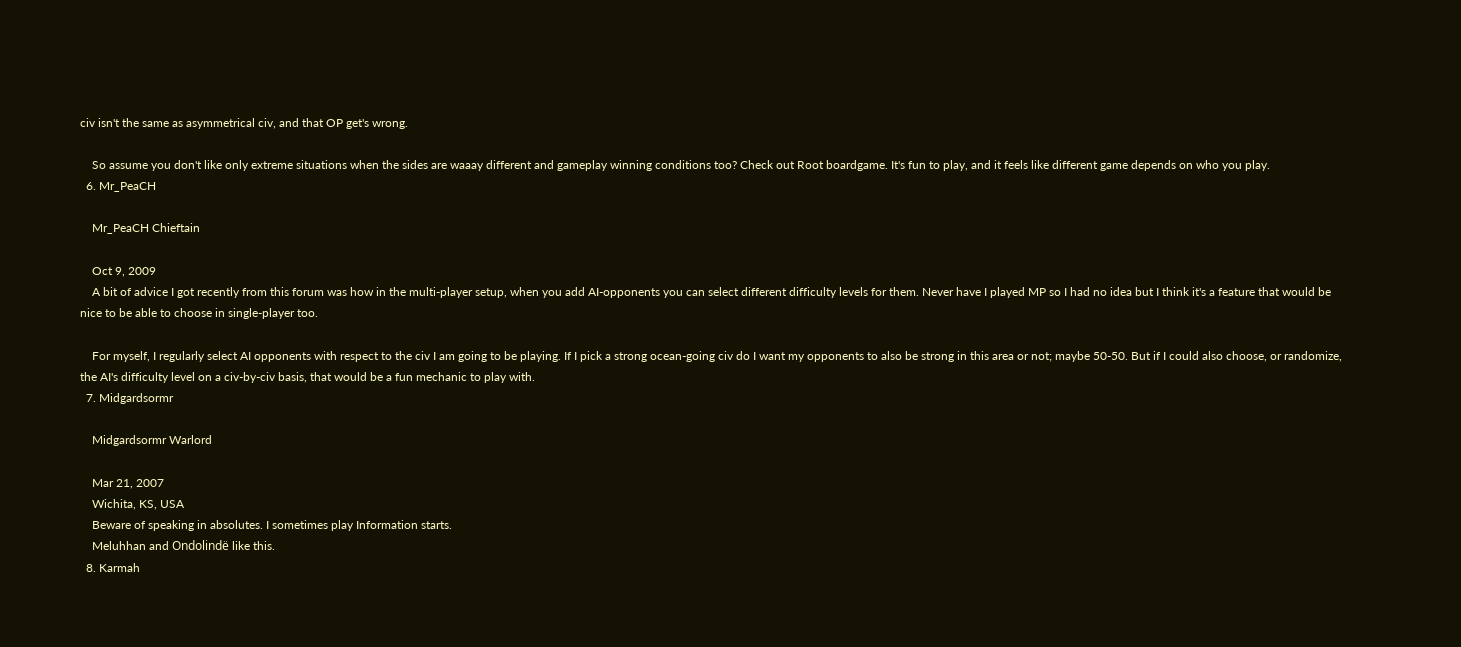civ isn't the same as asymmetrical civ, and that OP get's wrong.

    So assume you don't like only extreme situations when the sides are waaay different and gameplay winning conditions too? Check out Root boardgame. It's fun to play, and it feels like different game depends on who you play.
  6. Mr_PeaCH

    Mr_PeaCH Chieftain

    Oct 9, 2009
    A bit of advice I got recently from this forum was how in the multi-player setup, when you add AI-opponents you can select different difficulty levels for them. Never have I played MP so I had no idea but I think it's a feature that would be nice to be able to choose in single-player too.

    For myself, I regularly select AI opponents with respect to the civ I am going to be playing. If I pick a strong ocean-going civ do I want my opponents to also be strong in this area or not; maybe 50-50. But if I could also choose, or randomize, the AI's difficulty level on a civ-by-civ basis, that would be a fun mechanic to play with.
  7. Midgardsormr

    Midgardsormr Warlord

    Mar 21, 2007
    Wichita, KS, USA
    Beware of speaking in absolutes. I sometimes play Information starts.
    Meluhhan and Ondolindë like this.
  8. Karmah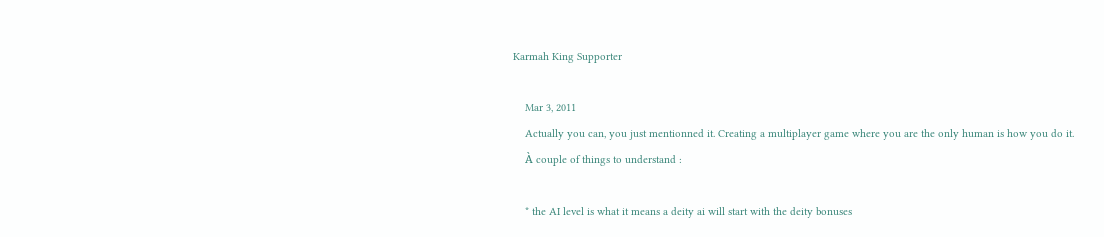Karmah King Supporter

    Mar 3, 2011
    Actually you can, you just mentionned it. Creating a multiplayer game where you are the only human is how you do it.
    À couple of things to understand :

    * the AI level is what it means a deity ai will start with the deity bonuses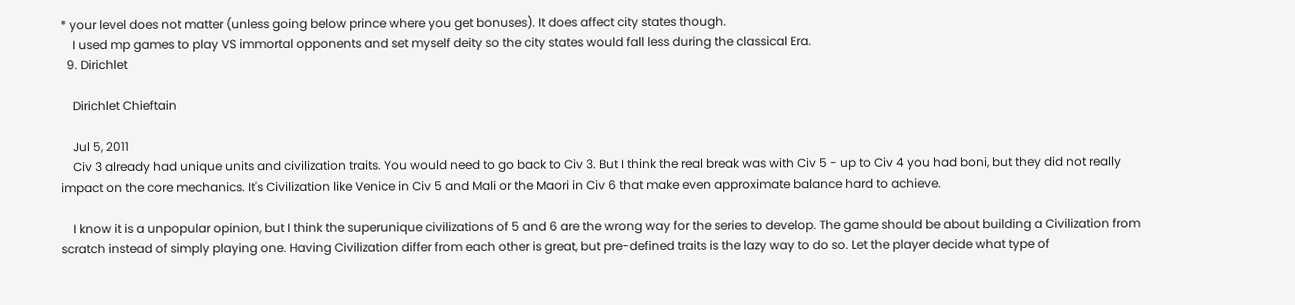* your level does not matter (unless going below prince where you get bonuses). It does affect city states though.
    I used mp games to play VS immortal opponents and set myself deity so the city states would fall less during the classical Era.
  9. Dirichlet

    Dirichlet Chieftain

    Jul 5, 2011
    Civ 3 already had unique units and civilization traits. You would need to go back to Civ 3. But I think the real break was with Civ 5 - up to Civ 4 you had boni, but they did not really impact on the core mechanics. It's Civilization like Venice in Civ 5 and Mali or the Maori in Civ 6 that make even approximate balance hard to achieve.

    I know it is a unpopular opinion, but I think the superunique civilizations of 5 and 6 are the wrong way for the series to develop. The game should be about building a Civilization from scratch instead of simply playing one. Having Civilization differ from each other is great, but pre-defined traits is the lazy way to do so. Let the player decide what type of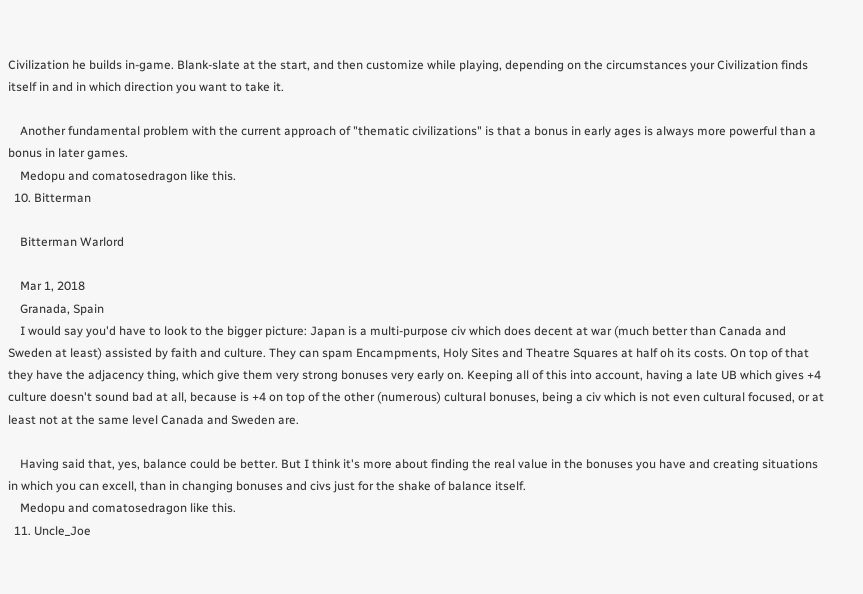Civilization he builds in-game. Blank-slate at the start, and then customize while playing, depending on the circumstances your Civilization finds itself in and in which direction you want to take it.

    Another fundamental problem with the current approach of "thematic civilizations" is that a bonus in early ages is always more powerful than a bonus in later games.
    Medopu and comatosedragon like this.
  10. Bitterman

    Bitterman Warlord

    Mar 1, 2018
    Granada, Spain
    I would say you'd have to look to the bigger picture: Japan is a multi-purpose civ which does decent at war (much better than Canada and Sweden at least) assisted by faith and culture. They can spam Encampments, Holy Sites and Theatre Squares at half oh its costs. On top of that they have the adjacency thing, which give them very strong bonuses very early on. Keeping all of this into account, having a late UB which gives +4 culture doesn't sound bad at all, because is +4 on top of the other (numerous) cultural bonuses, being a civ which is not even cultural focused, or at least not at the same level Canada and Sweden are.

    Having said that, yes, balance could be better. But I think it's more about finding the real value in the bonuses you have and creating situations in which you can excell, than in changing bonuses and civs just for the shake of balance itself.
    Medopu and comatosedragon like this.
  11. Uncle_Joe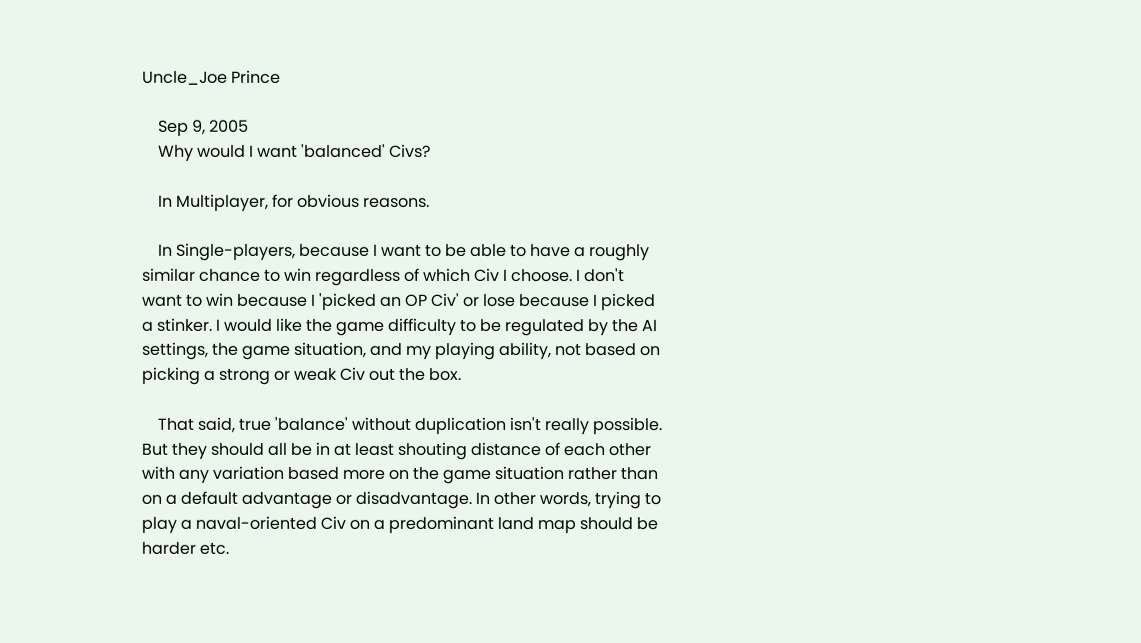Uncle_Joe Prince

    Sep 9, 2005
    Why would I want 'balanced' Civs?

    In Multiplayer, for obvious reasons.

    In Single-players, because I want to be able to have a roughly similar chance to win regardless of which Civ I choose. I don't want to win because I 'picked an OP Civ' or lose because I picked a stinker. I would like the game difficulty to be regulated by the AI settings, the game situation, and my playing ability, not based on picking a strong or weak Civ out the box.

    That said, true 'balance' without duplication isn't really possible. But they should all be in at least shouting distance of each other with any variation based more on the game situation rather than on a default advantage or disadvantage. In other words, trying to play a naval-oriented Civ on a predominant land map should be harder etc.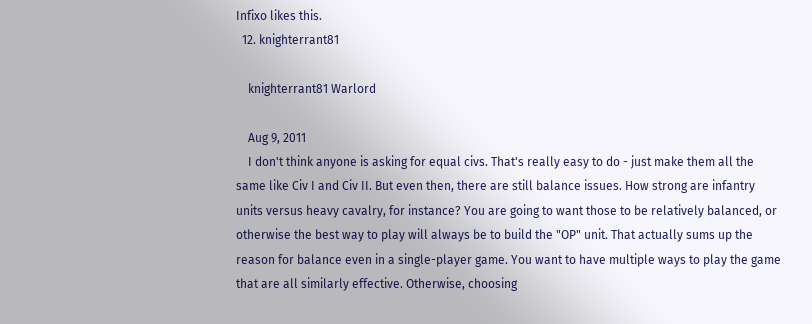Infixo likes this.
  12. knighterrant81

    knighterrant81 Warlord

    Aug 9, 2011
    I don't think anyone is asking for equal civs. That's really easy to do - just make them all the same like Civ I and Civ II. But even then, there are still balance issues. How strong are infantry units versus heavy cavalry, for instance? You are going to want those to be relatively balanced, or otherwise the best way to play will always be to build the "OP" unit. That actually sums up the reason for balance even in a single-player game. You want to have multiple ways to play the game that are all similarly effective. Otherwise, choosing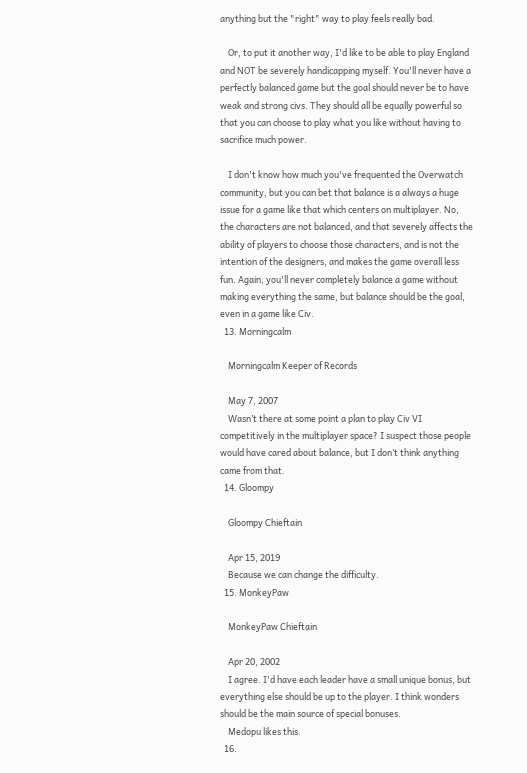anything but the "right" way to play feels really bad.

    Or, to put it another way, I'd like to be able to play England and NOT be severely handicapping myself. You'll never have a perfectly balanced game but the goal should never be to have weak and strong civs. They should all be equally powerful so that you can choose to play what you like without having to sacrifice much power.

    I don't know how much you've frequented the Overwatch community, but you can bet that balance is a always a huge issue for a game like that which centers on multiplayer. No, the characters are not balanced, and that severely affects the ability of players to choose those characters, and is not the intention of the designers, and makes the game overall less fun. Again, you'll never completely balance a game without making everything the same, but balance should be the goal, even in a game like Civ.
  13. Morningcalm

    Morningcalm Keeper of Records

    May 7, 2007
    Wasn’t there at some point a plan to play Civ VI competitively in the multiplayer space? I suspect those people would have cared about balance, but I don’t think anything came from that.
  14. Gloompy

    Gloompy Chieftain

    Apr 15, 2019
    Because we can change the difficulty.
  15. MonkeyPaw

    MonkeyPaw Chieftain

    Apr 20, 2002
    I agree. I'd have each leader have a small unique bonus, but everything else should be up to the player. I think wonders should be the main source of special bonuses.
    Medopu likes this.
  16.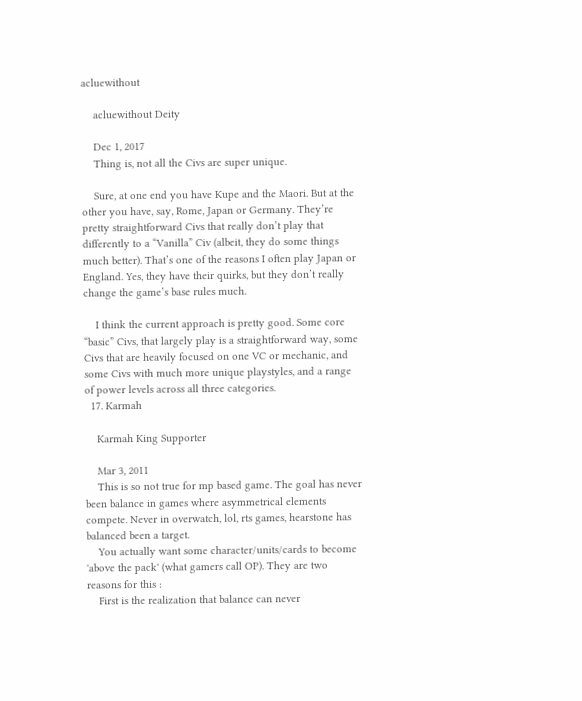acluewithout

    acluewithout Deity

    Dec 1, 2017
    Thing is, not all the Civs are super unique.

    Sure, at one end you have Kupe and the Maori. But at the other you have, say, Rome, Japan or Germany. They’re pretty straightforward Civs that really don’t play that differently to a “Vanilla” Civ (albeit, they do some things much better). That’s one of the reasons I often play Japan or England. Yes, they have their quirks, but they don’t really change the game’s base rules much.

    I think the current approach is pretty good. Some core “basic” Civs, that largely play is a straightforward way, some Civs that are heavily focused on one VC or mechanic, and some Civs with much more unique playstyles, and a range of power levels across all three categories.
  17. Karmah

    Karmah King Supporter

    Mar 3, 2011
    This is so not true for mp based game. The goal has never been balance in games where asymmetrical elements compete. Never in overwatch, lol, rts games, hearstone has balanced been a target.
    You actually want some character/units/cards to become 'above the pack' (what gamers call OP). They are two reasons for this :
    First is the realization that balance can never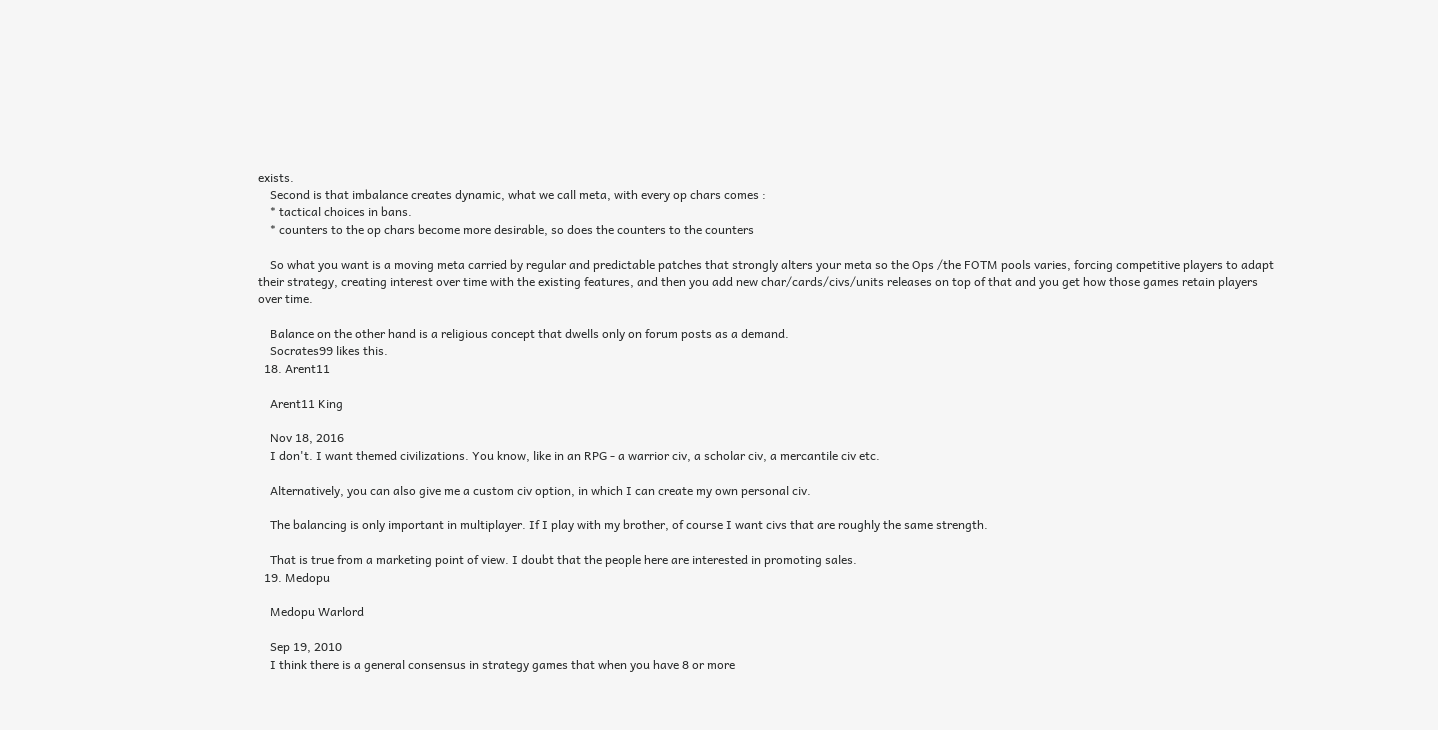exists.
    Second is that imbalance creates dynamic, what we call meta, with every op chars comes :
    * tactical choices in bans.
    * counters to the op chars become more desirable, so does the counters to the counters

    So what you want is a moving meta carried by regular and predictable patches that strongly alters your meta so the Ops /the FOTM pools varies, forcing competitive players to adapt their strategy, creating interest over time with the existing features, and then you add new char/cards/civs/units releases on top of that and you get how those games retain players over time.

    Balance on the other hand is a religious concept that dwells only on forum posts as a demand.
    Socrates99 likes this.
  18. Arent11

    Arent11 King

    Nov 18, 2016
    I don't. I want themed civilizations. You know, like in an RPG - a warrior civ, a scholar civ, a mercantile civ etc.

    Alternatively, you can also give me a custom civ option, in which I can create my own personal civ.

    The balancing is only important in multiplayer. If I play with my brother, of course I want civs that are roughly the same strength.

    That is true from a marketing point of view. I doubt that the people here are interested in promoting sales.
  19. Medopu

    Medopu Warlord

    Sep 19, 2010
    I think there is a general consensus in strategy games that when you have 8 or more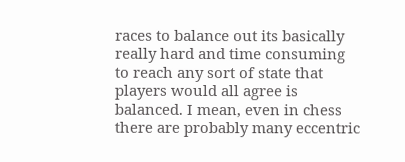races to balance out its basically really hard and time consuming to reach any sort of state that players would all agree is balanced. I mean, even in chess there are probably many eccentric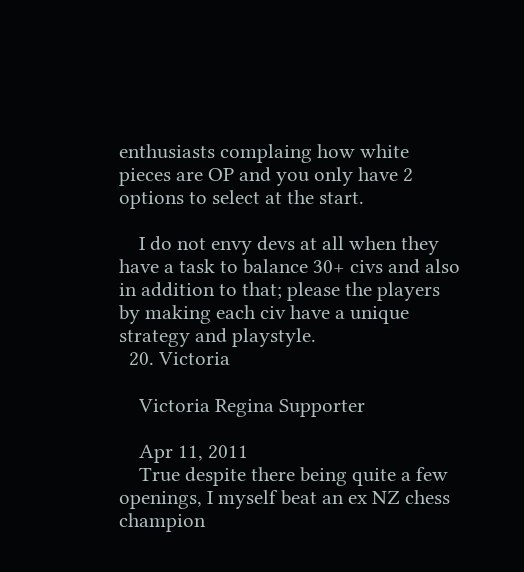enthusiasts complaing how white pieces are OP and you only have 2 options to select at the start.

    I do not envy devs at all when they have a task to balance 30+ civs and also in addition to that; please the players by making each civ have a unique strategy and playstyle.
  20. Victoria

    Victoria Regina Supporter

    Apr 11, 2011
    True despite there being quite a few openings, I myself beat an ex NZ chess champion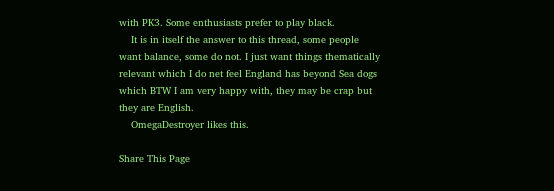with PK3. Some enthusiasts prefer to play black.
    It is in itself the answer to this thread, some people want balance, some do not. I just want things thematically relevant which I do net feel England has beyond Sea dogs which BTW I am very happy with, they may be crap but they are English.
    OmegaDestroyer likes this.

Share This Page